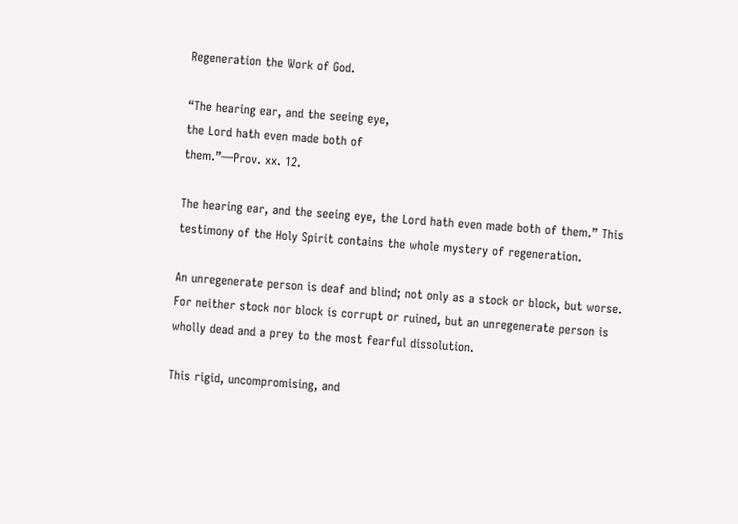Regeneration the Work of God.

“The hearing ear, and the seeing eye,
the Lord hath even made both of
them.”—Prov. xx. 12.

The hearing ear, and the seeing eye, the Lord hath even made both of them.” This testimony of the Holy Spirit contains the whole mystery of regeneration.

An unregenerate person is deaf and blind; not only as a stock or block, but worse. For neither stock nor block is corrupt or ruined, but an unregenerate person is wholly dead and a prey to the most fearful dissolution.

This rigid, uncompromising, and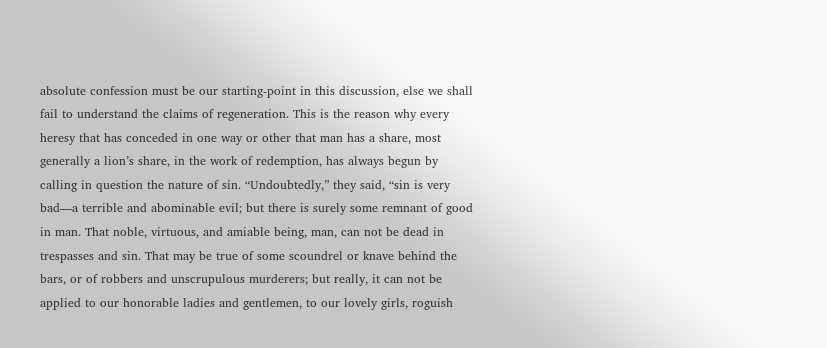absolute confession must be our starting-point in this discussion, else we shall fail to understand the claims of regeneration. This is the reason why every heresy that has conceded in one way or other that man has a share, most generally a lion’s share, in the work of redemption, has always begun by calling in question the nature of sin. “Undoubtedly,” they said, “sin is very bad—a terrible and abominable evil; but there is surely some remnant of good in man. That noble, virtuous, and amiable being, man, can not be dead in trespasses and sin. That may be true of some scoundrel or knave behind the bars, or of robbers and unscrupulous murderers; but really, it can not be applied to our honorable ladies and gentlemen, to our lovely girls, roguish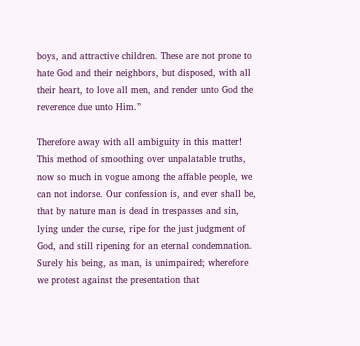boys, and attractive children. These are not prone to hate God and their neighbors, but disposed, with all their heart, to love all men, and render unto God the reverence due unto Him.”

Therefore away with all ambiguity in this matter! This method of smoothing over unpalatable truths, now so much in vogue among the affable people, we can not indorse. Our confession is, and ever shall be, that by nature man is dead in trespasses and sin, lying under the curse, ripe for the just judgment of God, and still ripening for an eternal condemnation. Surely his being, as man, is unimpaired; wherefore we protest against the presentation that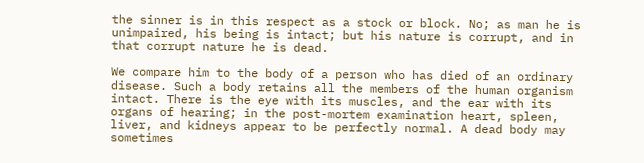the sinner is in this respect as a stock or block. No; as man he is unimpaired, his being is intact; but his nature is corrupt, and in that corrupt nature he is dead.

We compare him to the body of a person who has died of an ordinary disease. Such a body retains all the members of the human organism intact. There is the eye with its muscles, and the ear with its organs of hearing; in the post-mortem examination heart, spleen, liver, and kidneys appear to be perfectly normal. A dead body may sometimes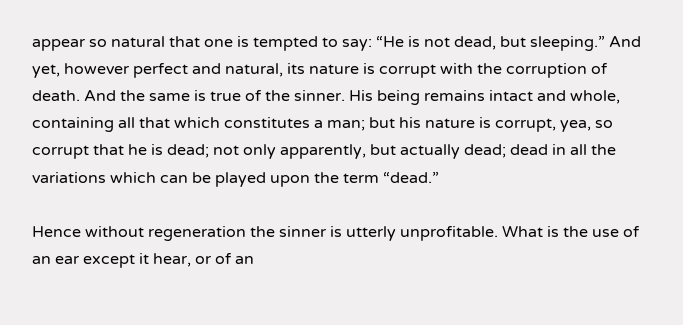appear so natural that one is tempted to say: “He is not dead, but sleeping.” And yet, however perfect and natural, its nature is corrupt with the corruption of death. And the same is true of the sinner. His being remains intact and whole, containing all that which constitutes a man; but his nature is corrupt, yea, so corrupt that he is dead; not only apparently, but actually dead; dead in all the variations which can be played upon the term “dead.”

Hence without regeneration the sinner is utterly unprofitable. What is the use of an ear except it hear, or of an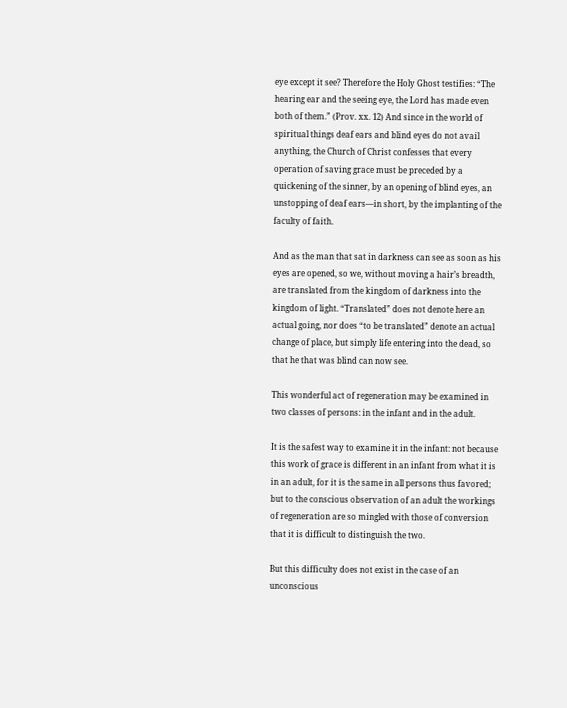eye except it see? Therefore the Holy Ghost testifies: “The hearing ear and the seeing eye, the Lord has made even both of them.” (Prov. xx. 12) And since in the world of spiritual things deaf ears and blind eyes do not avail anything, the Church of Christ confesses that every operation of saving grace must be preceded by a quickening of the sinner, by an opening of blind eyes, an unstopping of deaf ears—in short, by the implanting of the faculty of faith.

And as the man that sat in darkness can see as soon as his eyes are opened, so we, without moving a hair’s breadth, are translated from the kingdom of darkness into the kingdom of light. “Translated” does not denote here an actual going, nor does “to be translated” denote an actual change of place, but simply life entering into the dead, so that he that was blind can now see.

This wonderful act of regeneration may be examined in two classes of persons: in the infant and in the adult.

It is the safest way to examine it in the infant: not because this work of grace is different in an infant from what it is in an adult, for it is the same in all persons thus favored; but to the conscious observation of an adult the workings of regeneration are so mingled with those of conversion that it is difficult to distinguish the two.

But this difficulty does not exist in the case of an unconscious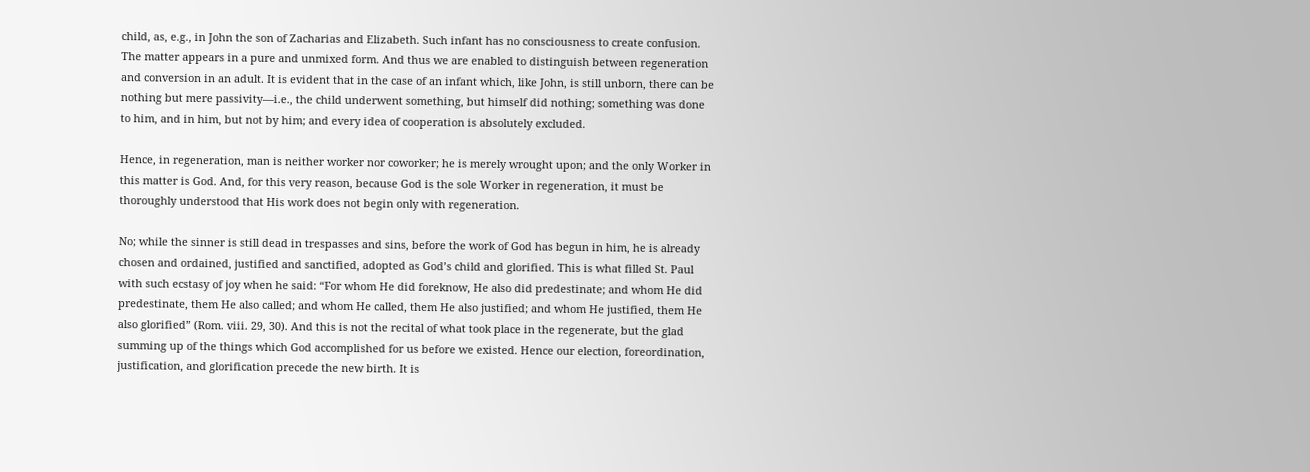child, as, e.g., in John the son of Zacharias and Elizabeth. Such infant has no consciousness to create confusion. The matter appears in a pure and unmixed form. And thus we are enabled to distinguish between regeneration and conversion in an adult. It is evident that in the case of an infant which, like John, is still unborn, there can be nothing but mere passivity—i.e., the child underwent something, but himself did nothing; something was done to him, and in him, but not by him; and every idea of cooperation is absolutely excluded.

Hence, in regeneration, man is neither worker nor coworker; he is merely wrought upon; and the only Worker in this matter is God. And, for this very reason, because God is the sole Worker in regeneration, it must be thoroughly understood that His work does not begin only with regeneration.

No; while the sinner is still dead in trespasses and sins, before the work of God has begun in him, he is already chosen and ordained, justified and sanctified, adopted as God’s child and glorified. This is what filled St. Paul with such ecstasy of joy when he said: “For whom He did foreknow, He also did predestinate; and whom He did predestinate, them He also called; and whom He called, them He also justified; and whom He justified, them He also glorified” (Rom. viii. 29, 30). And this is not the recital of what took place in the regenerate, but the glad summing up of the things which God accomplished for us before we existed. Hence our election, foreordination, justification, and glorification precede the new birth. It is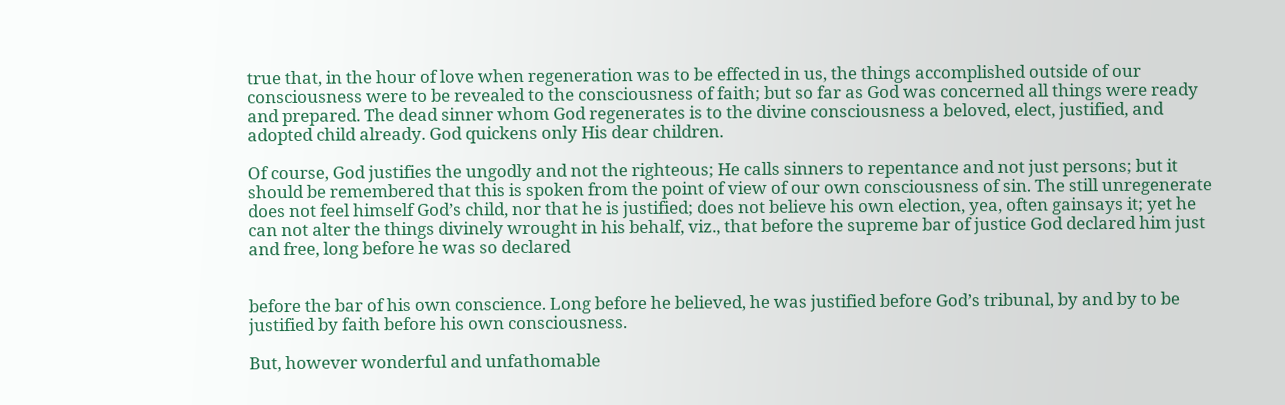true that, in the hour of love when regeneration was to be effected in us, the things accomplished outside of our consciousness were to be revealed to the consciousness of faith; but so far as God was concerned all things were ready and prepared. The dead sinner whom God regenerates is to the divine consciousness a beloved, elect, justified, and adopted child already. God quickens only His dear children.

Of course, God justifies the ungodly and not the righteous; He calls sinners to repentance and not just persons; but it should be remembered that this is spoken from the point of view of our own consciousness of sin. The still unregenerate does not feel himself God’s child, nor that he is justified; does not believe his own election, yea, often gainsays it; yet he can not alter the things divinely wrought in his behalf, viz., that before the supreme bar of justice God declared him just and free, long before he was so declared


before the bar of his own conscience. Long before he believed, he was justified before God’s tribunal, by and by to be justified by faith before his own consciousness.

But, however wonderful and unfathomable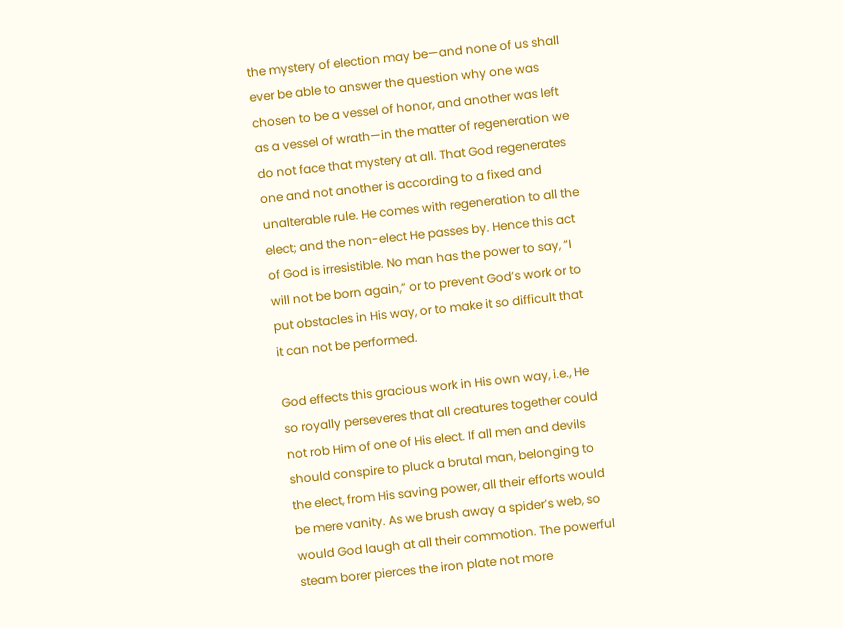the mystery of election may be—and none of us shall ever be able to answer the question why one was chosen to be a vessel of honor, and another was left as a vessel of wrath—in the matter of regeneration we do not face that mystery at all. That God regenerates one and not another is according to a fixed and unalterable rule. He comes with regeneration to all the elect; and the non-elect He passes by. Hence this act of God is irresistible. No man has the power to say, “I will not be born again,” or to prevent God’s work or to put obstacles in His way, or to make it so difficult that it can not be performed.

God effects this gracious work in His own way, i.e., He so royally perseveres that all creatures together could not rob Him of one of His elect. If all men and devils should conspire to pluck a brutal man, belonging to the elect, from His saving power, all their efforts would be mere vanity. As we brush away a spider’s web, so would God laugh at all their commotion. The powerful steam borer pierces the iron plate not more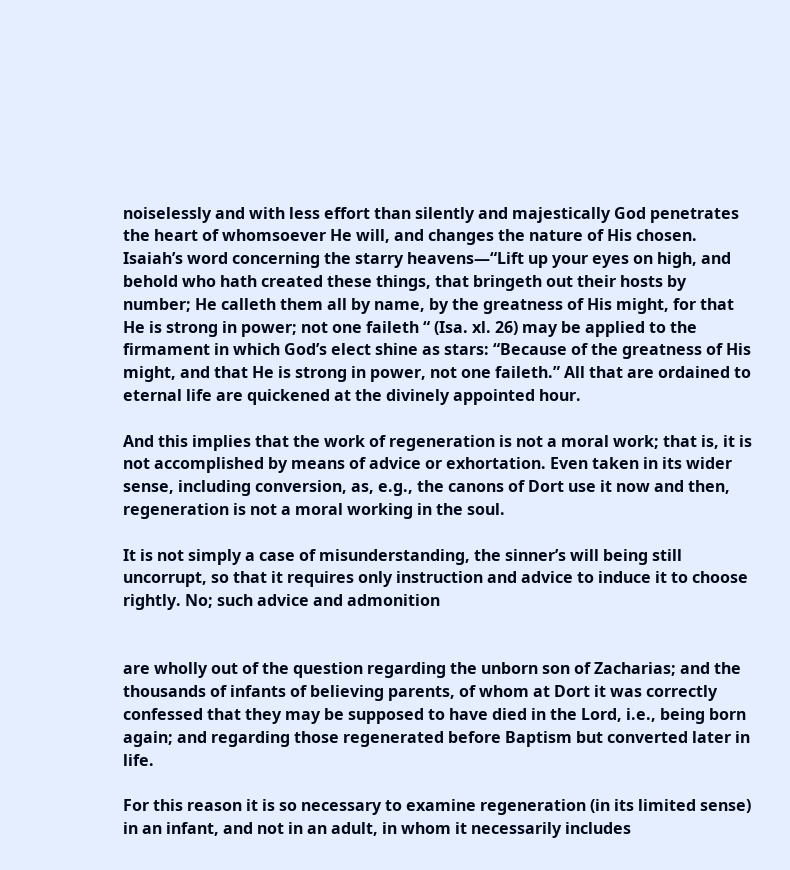noiselessly and with less effort than silently and majestically God penetrates the heart of whomsoever He will, and changes the nature of His chosen. Isaiah’s word concerning the starry heavens—“Lift up your eyes on high, and behold who hath created these things, that bringeth out their hosts by number; He calleth them all by name, by the greatness of His might, for that He is strong in power; not one faileth “ (Isa. xl. 26) may be applied to the firmament in which God’s elect shine as stars: “Because of the greatness of His might, and that He is strong in power, not one faileth.” All that are ordained to eternal life are quickened at the divinely appointed hour.

And this implies that the work of regeneration is not a moral work; that is, it is not accomplished by means of advice or exhortation. Even taken in its wider sense, including conversion, as, e.g., the canons of Dort use it now and then, regeneration is not a moral working in the soul.

It is not simply a case of misunderstanding, the sinner’s will being still uncorrupt, so that it requires only instruction and advice to induce it to choose rightly. No; such advice and admonition


are wholly out of the question regarding the unborn son of Zacharias; and the thousands of infants of believing parents, of whom at Dort it was correctly confessed that they may be supposed to have died in the Lord, i.e., being born again; and regarding those regenerated before Baptism but converted later in life.

For this reason it is so necessary to examine regeneration (in its limited sense) in an infant, and not in an adult, in whom it necessarily includes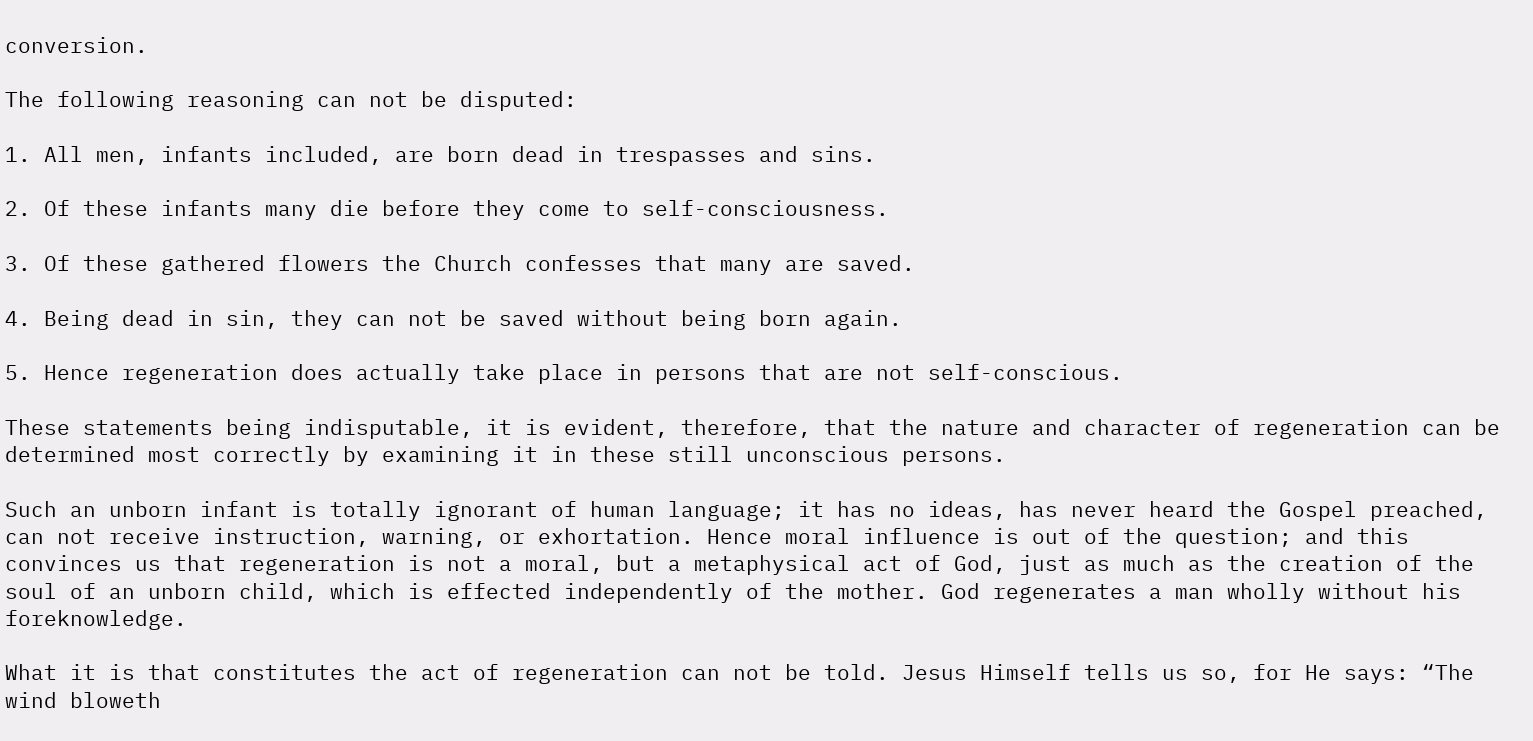conversion.

The following reasoning can not be disputed:

1. All men, infants included, are born dead in trespasses and sins.

2. Of these infants many die before they come to self-consciousness.

3. Of these gathered flowers the Church confesses that many are saved.

4. Being dead in sin, they can not be saved without being born again.

5. Hence regeneration does actually take place in persons that are not self-conscious.

These statements being indisputable, it is evident, therefore, that the nature and character of regeneration can be determined most correctly by examining it in these still unconscious persons.

Such an unborn infant is totally ignorant of human language; it has no ideas, has never heard the Gospel preached, can not receive instruction, warning, or exhortation. Hence moral influence is out of the question; and this convinces us that regeneration is not a moral, but a metaphysical act of God, just as much as the creation of the soul of an unborn child, which is effected independently of the mother. God regenerates a man wholly without his foreknowledge.

What it is that constitutes the act of regeneration can not be told. Jesus Himself tells us so, for He says: “The wind bloweth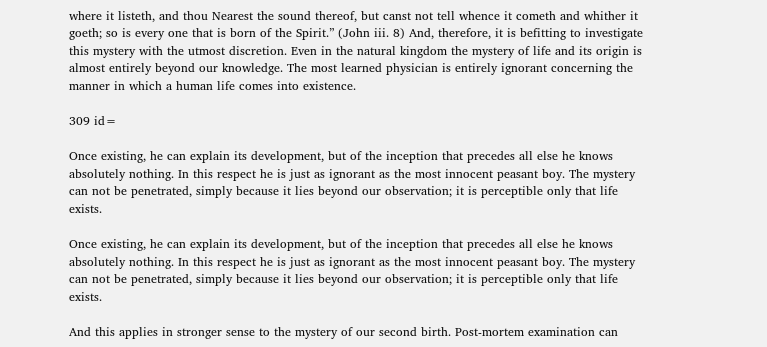where it listeth, and thou Nearest the sound thereof, but canst not tell whence it cometh and whither it goeth; so is every one that is born of the Spirit.” (John iii. 8) And, therefore, it is befitting to investigate this mystery with the utmost discretion. Even in the natural kingdom the mystery of life and its origin is almost entirely beyond our knowledge. The most learned physician is entirely ignorant concerning the manner in which a human life comes into existence.

309 id=

Once existing, he can explain its development, but of the inception that precedes all else he knows absolutely nothing. In this respect he is just as ignorant as the most innocent peasant boy. The mystery can not be penetrated, simply because it lies beyond our observation; it is perceptible only that life exists.

Once existing, he can explain its development, but of the inception that precedes all else he knows absolutely nothing. In this respect he is just as ignorant as the most innocent peasant boy. The mystery can not be penetrated, simply because it lies beyond our observation; it is perceptible only that life exists.

And this applies in stronger sense to the mystery of our second birth. Post-mortem examination can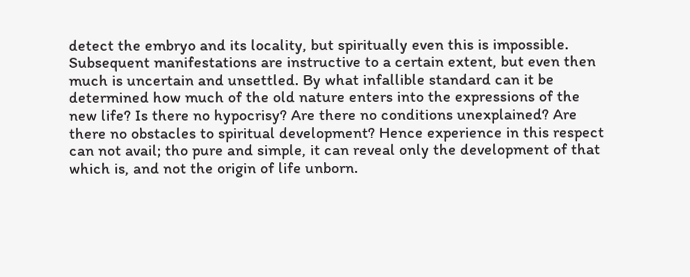detect the embryo and its locality, but spiritually even this is impossible. Subsequent manifestations are instructive to a certain extent, but even then much is uncertain and unsettled. By what infallible standard can it be determined how much of the old nature enters into the expressions of the new life? Is there no hypocrisy? Are there no conditions unexplained? Are there no obstacles to spiritual development? Hence experience in this respect can not avail; tho pure and simple, it can reveal only the development of that which is, and not the origin of life unborn.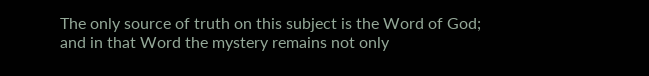The only source of truth on this subject is the Word of God; and in that Word the mystery remains not only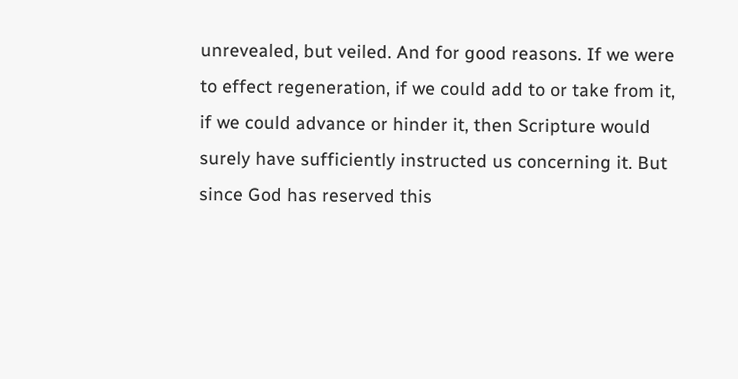unrevealed, but veiled. And for good reasons. If we were to effect regeneration, if we could add to or take from it, if we could advance or hinder it, then Scripture would surely have sufficiently instructed us concerning it. But since God has reserved this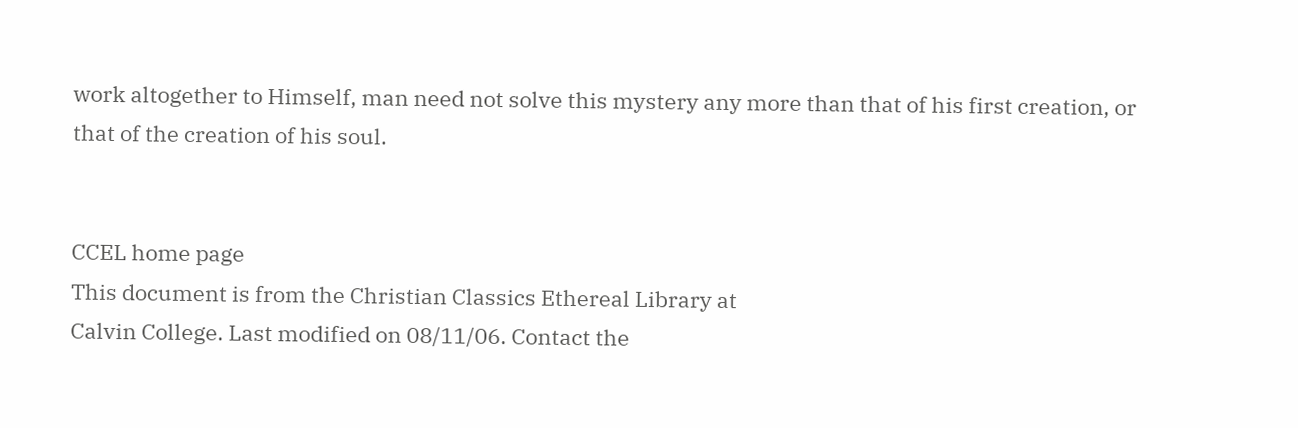work altogether to Himself, man need not solve this mystery any more than that of his first creation, or that of the creation of his soul.


CCEL home page
This document is from the Christian Classics Ethereal Library at
Calvin College. Last modified on 08/11/06. Contact the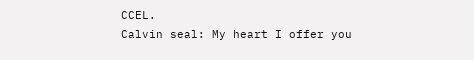CCEL.
Calvin seal: My heart I offer you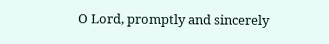O Lord, promptly and sincerely